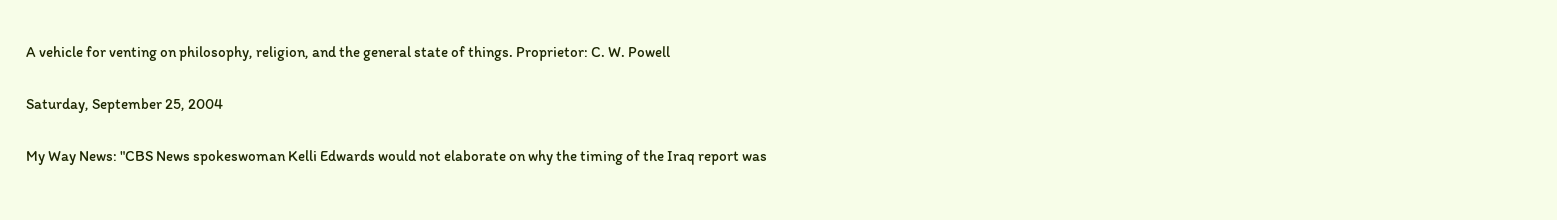A vehicle for venting on philosophy, religion, and the general state of things. Proprietor: C. W. Powell

Saturday, September 25, 2004

My Way News: "CBS News spokeswoman Kelli Edwards would not elaborate on why the timing of the Iraq report was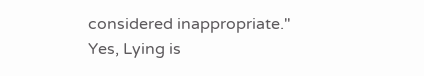considered inappropriate."
Yes, Lying is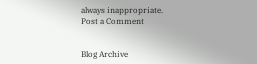always inappropriate.
Post a Comment


Blog Archive